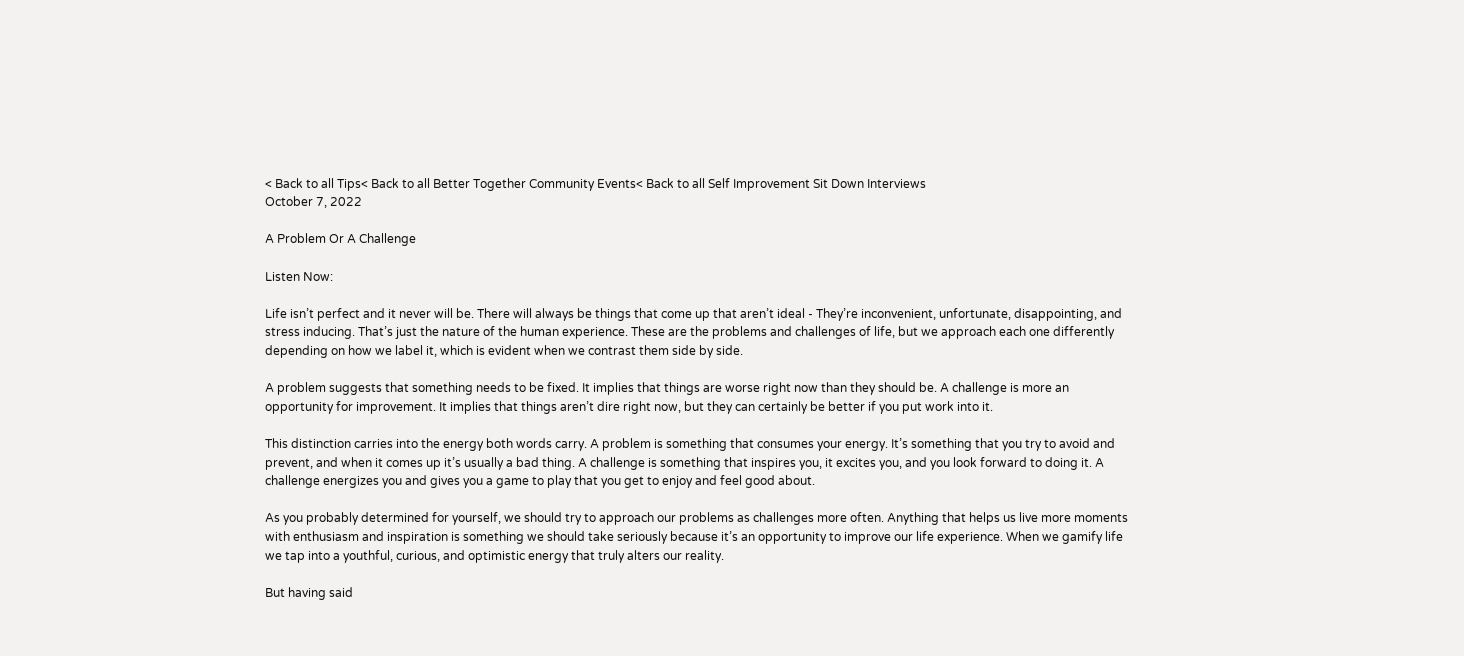< Back to all Tips< Back to all Better Together Community Events< Back to all Self Improvement Sit Down Interviews
October 7, 2022

A Problem Or A Challenge

Listen Now:

Life isn’t perfect and it never will be. There will always be things that come up that aren’t ideal - They’re inconvenient, unfortunate, disappointing, and stress inducing. That’s just the nature of the human experience. These are the problems and challenges of life, but we approach each one differently depending on how we label it, which is evident when we contrast them side by side.

A problem suggests that something needs to be fixed. It implies that things are worse right now than they should be. A challenge is more an opportunity for improvement. It implies that things aren’t dire right now, but they can certainly be better if you put work into it.

This distinction carries into the energy both words carry. A problem is something that consumes your energy. It’s something that you try to avoid and prevent, and when it comes up it’s usually a bad thing. A challenge is something that inspires you, it excites you, and you look forward to doing it. A challenge energizes you and gives you a game to play that you get to enjoy and feel good about.

As you probably determined for yourself, we should try to approach our problems as challenges more often. Anything that helps us live more moments with enthusiasm and inspiration is something we should take seriously because it’s an opportunity to improve our life experience. When we gamify life we tap into a youthful, curious, and optimistic energy that truly alters our reality.

But having said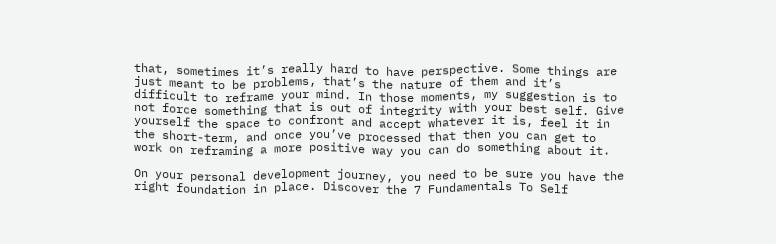that, sometimes it’s really hard to have perspective. Some things are just meant to be problems, that’s the nature of them and it’s difficult to reframe your mind. In those moments, my suggestion is to not force something that is out of integrity with your best self. Give yourself the space to confront and accept whatever it is, feel it in the short-term, and once you’ve processed that then you can get to work on reframing a more positive way you can do something about it.

On your personal development journey, you need to be sure you have the right foundation in place. Discover the 7 Fundamentals To Self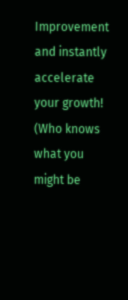Improvement and instantly accelerate your growth! (Who knows what you might be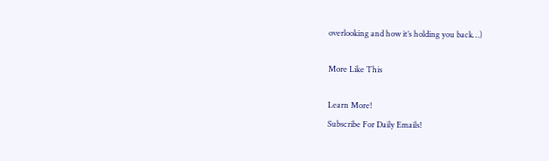overlooking and how it’s holding you back…)

More Like This

Learn More!
Subscribe For Daily Emails!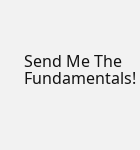Send Me The Fundamentals!